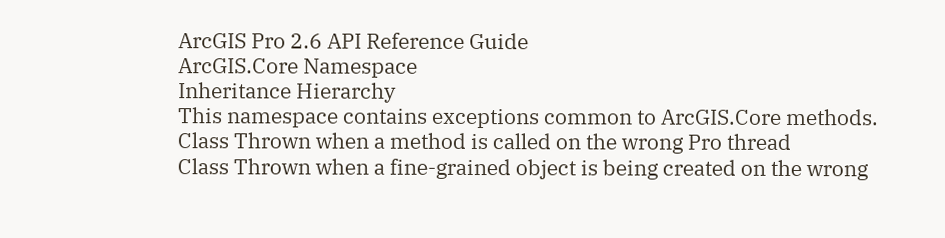ArcGIS Pro 2.6 API Reference Guide
ArcGIS.Core Namespace
Inheritance Hierarchy
This namespace contains exceptions common to ArcGIS.Core methods.
Class Thrown when a method is called on the wrong Pro thread
Class Thrown when a fine-grained object is being created on the wrong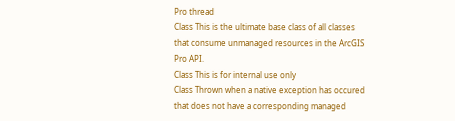Pro thread
Class This is the ultimate base class of all classes that consume unmanaged resources in the ArcGIS Pro API.
Class This is for internal use only
Class Thrown when a native exception has occured that does not have a corresponding managed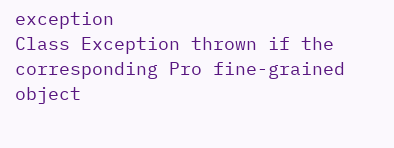exception
Class Exception thrown if the corresponding Pro fine-grained object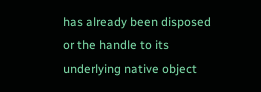has already been disposed or the handle to its underlying native object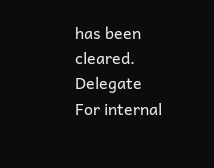has been cleared.
Delegate For internal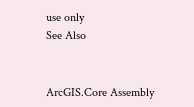use only
See Also


ArcGIS.Core Assembly